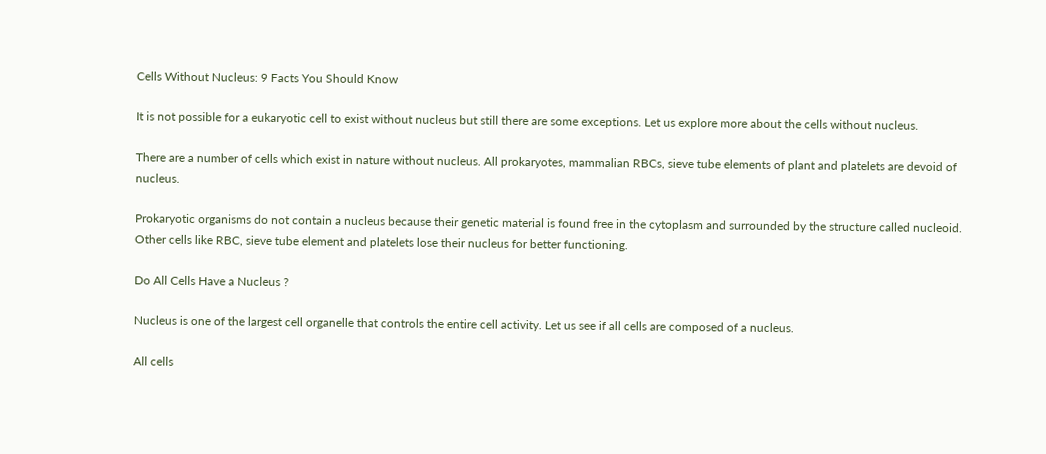Cells Without Nucleus: 9 Facts You Should Know

It is not possible for a eukaryotic cell to exist without nucleus but still there are some exceptions. Let us explore more about the cells without nucleus.

There are a number of cells which exist in nature without nucleus. All prokaryotes, mammalian RBCs, sieve tube elements of plant and platelets are devoid of nucleus.

Prokaryotic organisms do not contain a nucleus because their genetic material is found free in the cytoplasm and surrounded by the structure called nucleoid. Other cells like RBC, sieve tube element and platelets lose their nucleus for better functioning.

Do All Cells Have a Nucleus ?

Nucleus is one of the largest cell organelle that controls the entire cell activity. Let us see if all cells are composed of a nucleus.

All cells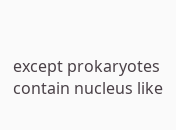except prokaryotes contain nucleus like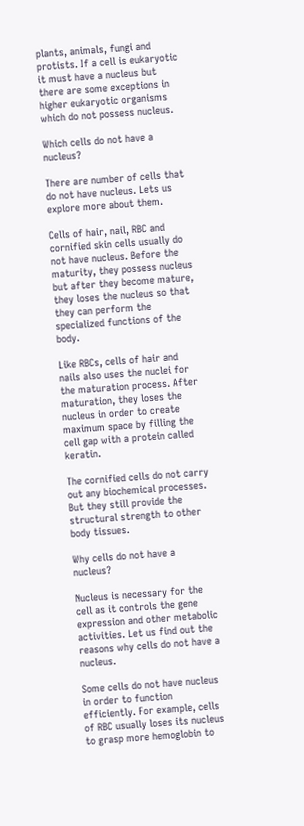plants, animals, fungi and protists. If a cell is eukaryotic it must have a nucleus but there are some exceptions in higher eukaryotic organisms which do not possess nucleus.

Which cells do not have a nucleus?

There are number of cells that do not have nucleus. Lets us explore more about them.

Cells of hair, nail, RBC and cornified skin cells usually do not have nucleus. Before the maturity, they possess nucleus but after they become mature, they loses the nucleus so that they can perform the specialized functions of the body.

Like RBCs, cells of hair and nails also uses the nuclei for the maturation process. After maturation, they loses the nucleus in order to create maximum space by filling the cell gap with a protein called keratin.

The cornified cells do not carry out any biochemical processes. But they still provide the structural strength to other body tissues.

Why cells do not have a nucleus?

Nucleus is necessary for the cell as it controls the gene expression and other metabolic activities. Let us find out the reasons why cells do not have a nucleus.

Some cells do not have nucleus in order to function efficiently. For example, cells of RBC usually loses its nucleus to grasp more hemoglobin to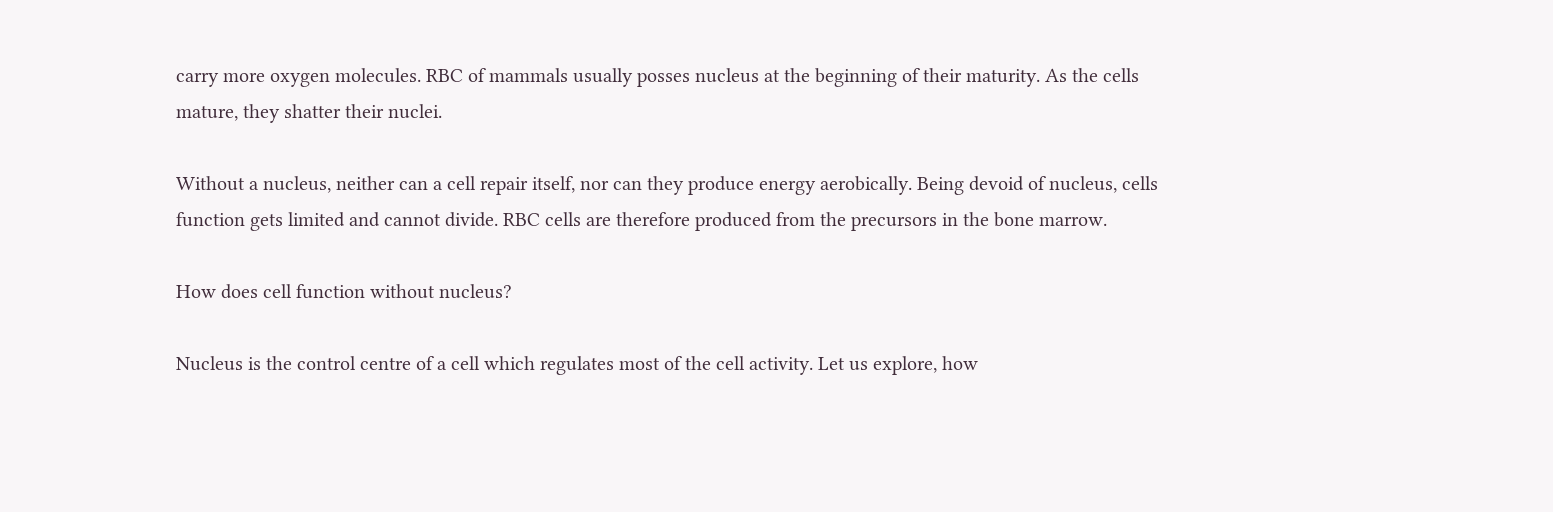carry more oxygen molecules. RBC of mammals usually posses nucleus at the beginning of their maturity. As the cells mature, they shatter their nuclei.

Without a nucleus, neither can a cell repair itself, nor can they produce energy aerobically. Being devoid of nucleus, cells function gets limited and cannot divide. RBC cells are therefore produced from the precursors in the bone marrow.

How does cell function without nucleus?

Nucleus is the control centre of a cell which regulates most of the cell activity. Let us explore, how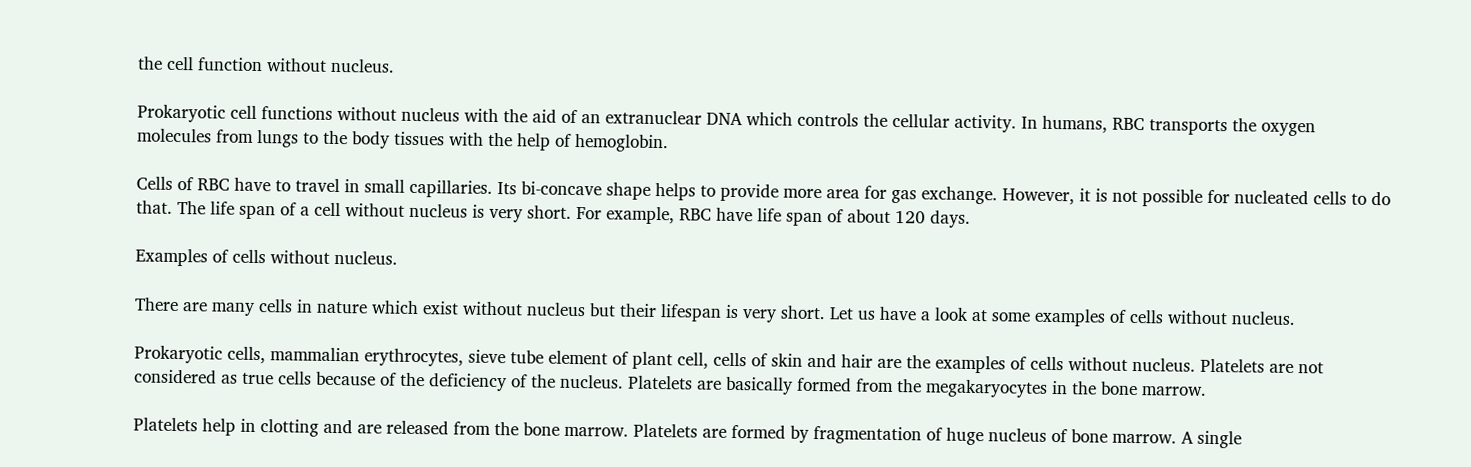the cell function without nucleus.

Prokaryotic cell functions without nucleus with the aid of an extranuclear DNA which controls the cellular activity. In humans, RBC transports the oxygen molecules from lungs to the body tissues with the help of hemoglobin.

Cells of RBC have to travel in small capillaries. Its bi-concave shape helps to provide more area for gas exchange. However, it is not possible for nucleated cells to do that. The life span of a cell without nucleus is very short. For example, RBC have life span of about 120 days.

Examples of cells without nucleus.

There are many cells in nature which exist without nucleus but their lifespan is very short. Let us have a look at some examples of cells without nucleus.

Prokaryotic cells, mammalian erythrocytes, sieve tube element of plant cell, cells of skin and hair are the examples of cells without nucleus. Platelets are not considered as true cells because of the deficiency of the nucleus. Platelets are basically formed from the megakaryocytes in the bone marrow.

Platelets help in clotting and are released from the bone marrow. Platelets are formed by fragmentation of huge nucleus of bone marrow. A single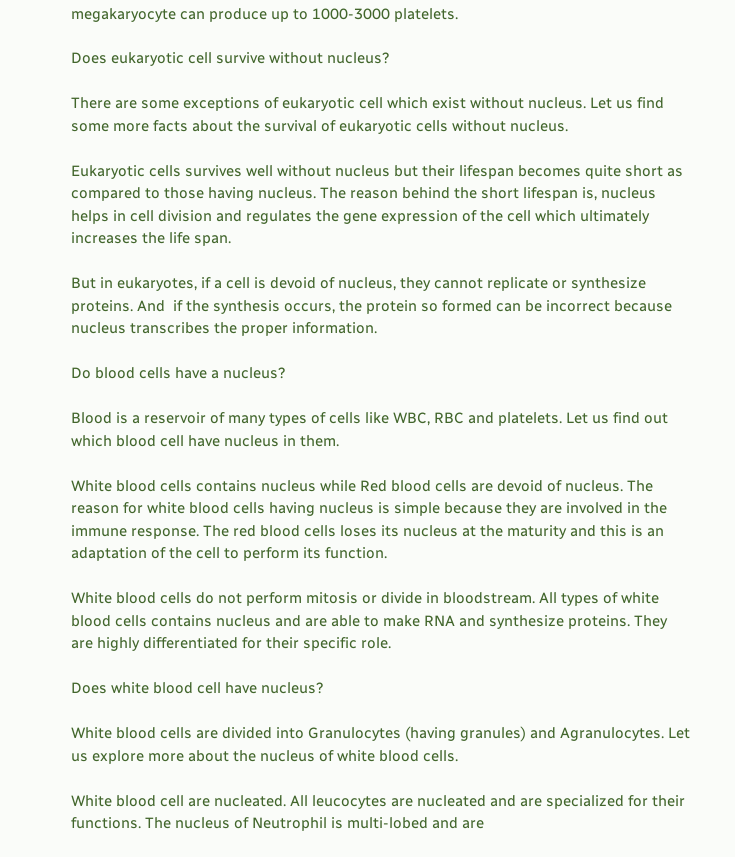megakaryocyte can produce up to 1000-3000 platelets.

Does eukaryotic cell survive without nucleus?

There are some exceptions of eukaryotic cell which exist without nucleus. Let us find some more facts about the survival of eukaryotic cells without nucleus.

Eukaryotic cells survives well without nucleus but their lifespan becomes quite short as compared to those having nucleus. The reason behind the short lifespan is, nucleus helps in cell division and regulates the gene expression of the cell which ultimately increases the life span.

But in eukaryotes, if a cell is devoid of nucleus, they cannot replicate or synthesize proteins. And  if the synthesis occurs, the protein so formed can be incorrect because nucleus transcribes the proper information.

Do blood cells have a nucleus?

Blood is a reservoir of many types of cells like WBC, RBC and platelets. Let us find out which blood cell have nucleus in them.

White blood cells contains nucleus while Red blood cells are devoid of nucleus. The reason for white blood cells having nucleus is simple because they are involved in the immune response. The red blood cells loses its nucleus at the maturity and this is an adaptation of the cell to perform its function.

White blood cells do not perform mitosis or divide in bloodstream. All types of white blood cells contains nucleus and are able to make RNA and synthesize proteins. They are highly differentiated for their specific role.

Does white blood cell have nucleus?

White blood cells are divided into Granulocytes (having granules) and Agranulocytes. Let us explore more about the nucleus of white blood cells.

White blood cell are nucleated. All leucocytes are nucleated and are specialized for their functions. The nucleus of Neutrophil is multi-lobed and are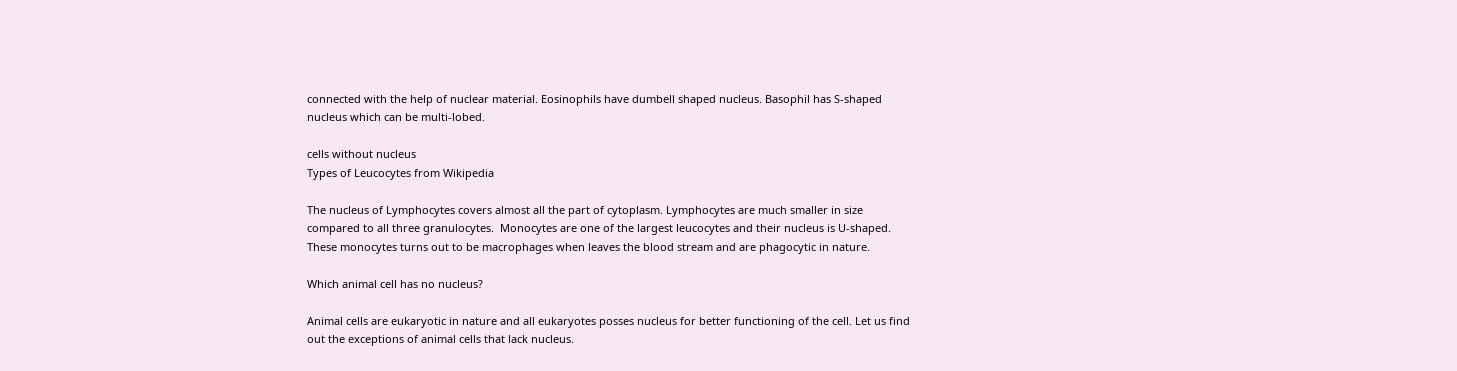connected with the help of nuclear material. Eosinophils have dumbell shaped nucleus. Basophil has S-shaped nucleus which can be multi-lobed.

cells without nucleus
Types of Leucocytes from Wikipedia

The nucleus of Lymphocytes covers almost all the part of cytoplasm. Lymphocytes are much smaller in size compared to all three granulocytes.  Monocytes are one of the largest leucocytes and their nucleus is U-shaped. These monocytes turns out to be macrophages when leaves the blood stream and are phagocytic in nature.

Which animal cell has no nucleus?

Animal cells are eukaryotic in nature and all eukaryotes posses nucleus for better functioning of the cell. Let us find out the exceptions of animal cells that lack nucleus.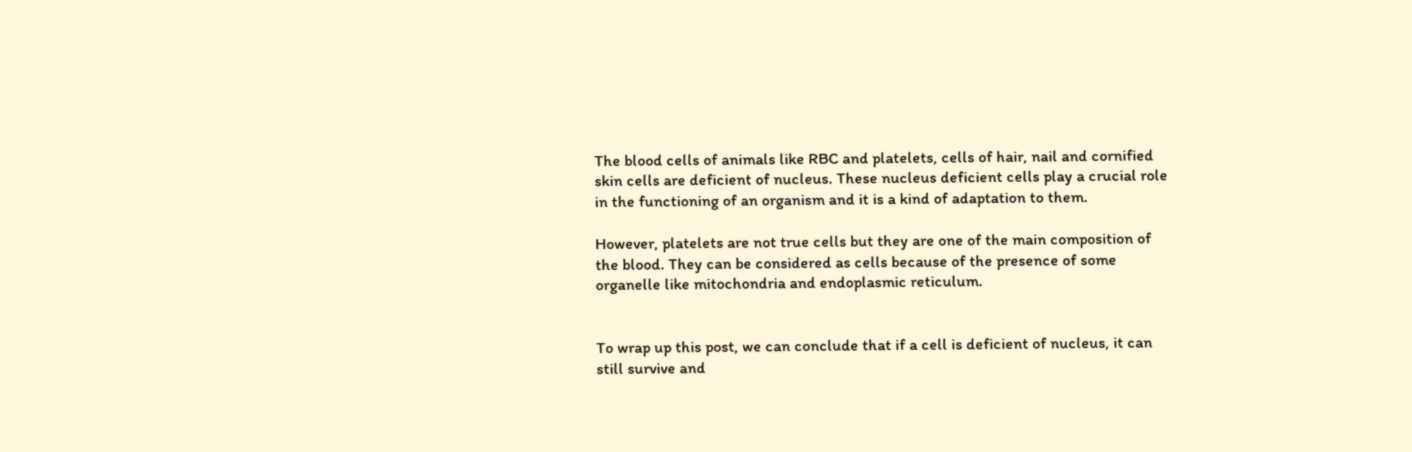The blood cells of animals like RBC and platelets, cells of hair, nail and cornified skin cells are deficient of nucleus. These nucleus deficient cells play a crucial role in the functioning of an organism and it is a kind of adaptation to them.

However, platelets are not true cells but they are one of the main composition of the blood. They can be considered as cells because of the presence of some organelle like mitochondria and endoplasmic reticulum.


To wrap up this post, we can conclude that if a cell is deficient of nucleus, it can still survive and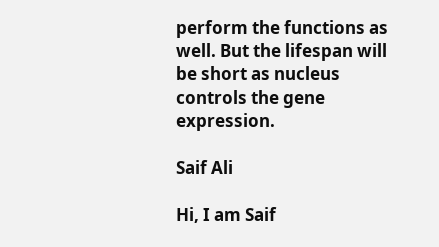perform the functions as well. But the lifespan will be short as nucleus controls the gene expression.

Saif Ali

Hi, I am Saif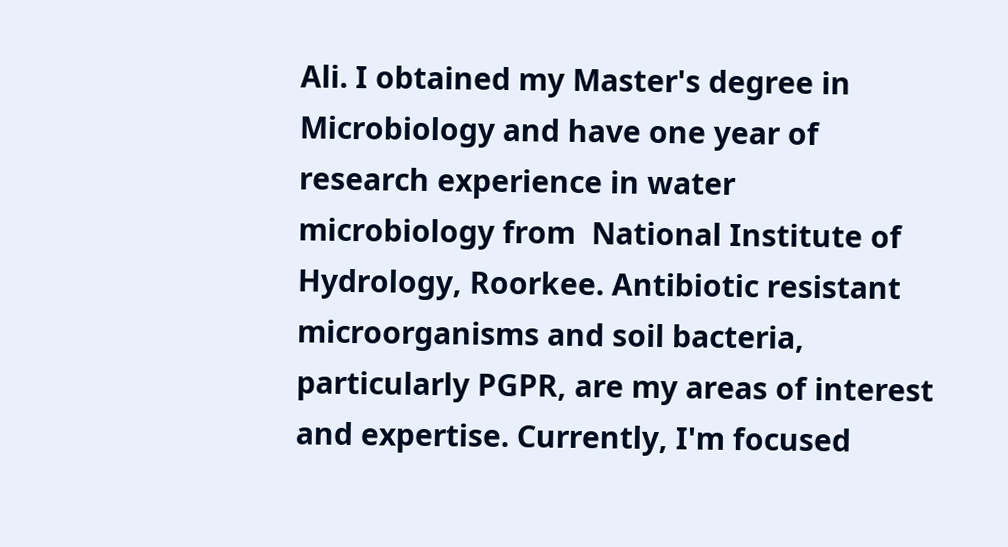Ali. I obtained my Master's degree in Microbiology and have one year of research experience in water microbiology from  National Institute of Hydrology, Roorkee. Antibiotic resistant microorganisms and soil bacteria, particularly PGPR, are my areas of interest and expertise. Currently, I'm focused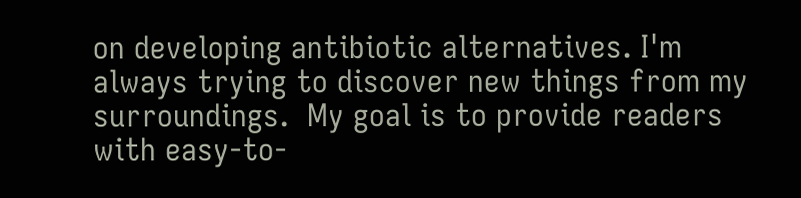on developing antibiotic alternatives. I'm always trying to discover new things from my surroundings.  My goal is to provide readers with easy-to-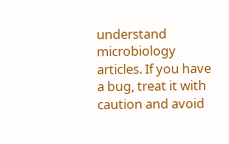understand microbiology articles. If you have a bug, treat it with caution and avoid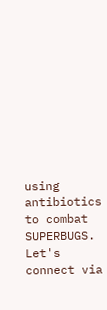using antibiotics to combat SUPERBUGS. Let's connect via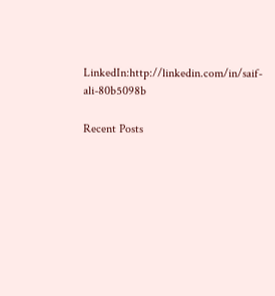LinkedIn:http://linkedin.com/in/saif-ali-80b5098b

Recent Posts